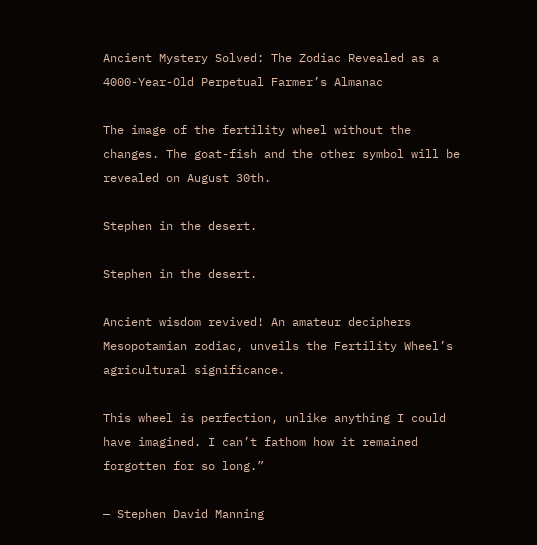Ancient Mystery Solved: The Zodiac Revealed as a 4000-Year-Old Perpetual Farmer’s Almanac

The image of the fertility wheel without the changes. The goat-fish and the other symbol will be revealed on August 30th.

Stephen in the desert.

Stephen in the desert.

Ancient wisdom revived! An amateur deciphers Mesopotamian zodiac, unveils the Fertility Wheel’s agricultural significance.

This wheel is perfection, unlike anything I could have imagined. I can’t fathom how it remained forgotten for so long.”

— Stephen David Manning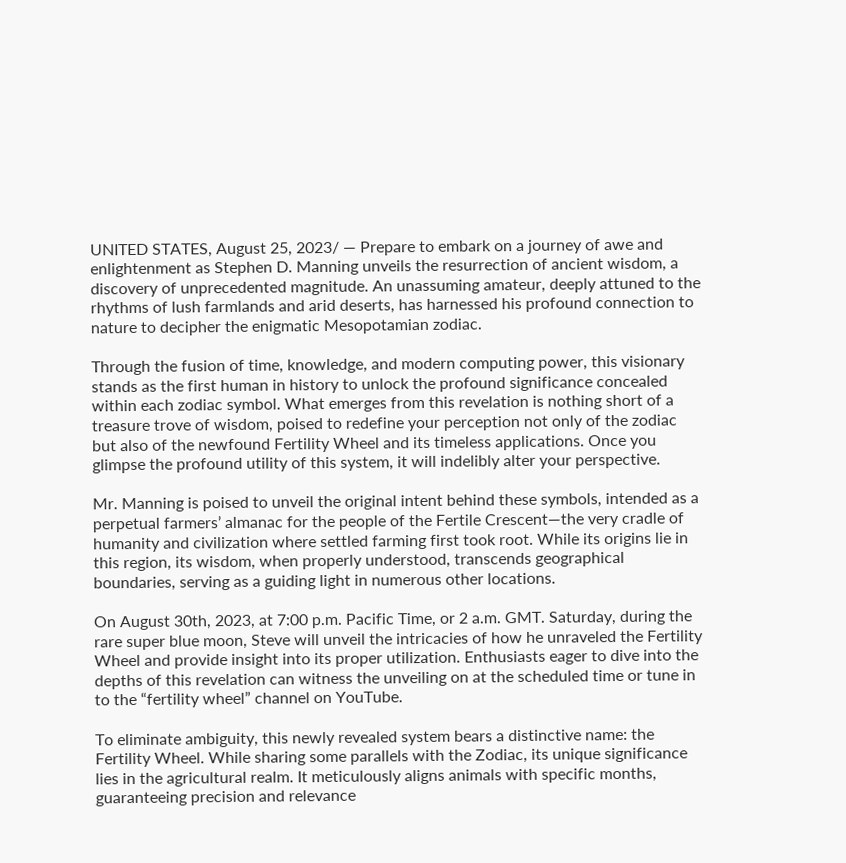UNITED STATES, August 25, 2023/ — Prepare to embark on a journey of awe and enlightenment as Stephen D. Manning unveils the resurrection of ancient wisdom, a discovery of unprecedented magnitude. An unassuming amateur, deeply attuned to the rhythms of lush farmlands and arid deserts, has harnessed his profound connection to nature to decipher the enigmatic Mesopotamian zodiac.

Through the fusion of time, knowledge, and modern computing power, this visionary stands as the first human in history to unlock the profound significance concealed within each zodiac symbol. What emerges from this revelation is nothing short of a treasure trove of wisdom, poised to redefine your perception not only of the zodiac but also of the newfound Fertility Wheel and its timeless applications. Once you glimpse the profound utility of this system, it will indelibly alter your perspective.

Mr. Manning is poised to unveil the original intent behind these symbols, intended as a perpetual farmers’ almanac for the people of the Fertile Crescent—the very cradle of humanity and civilization where settled farming first took root. While its origins lie in this region, its wisdom, when properly understood, transcends geographical boundaries, serving as a guiding light in numerous other locations.

On August 30th, 2023, at 7:00 p.m. Pacific Time, or 2 a.m. GMT. Saturday, during the rare super blue moon, Steve will unveil the intricacies of how he unraveled the Fertility Wheel and provide insight into its proper utilization. Enthusiasts eager to dive into the depths of this revelation can witness the unveiling on at the scheduled time or tune in to the “fertility wheel” channel on YouTube.

To eliminate ambiguity, this newly revealed system bears a distinctive name: the Fertility Wheel. While sharing some parallels with the Zodiac, its unique significance lies in the agricultural realm. It meticulously aligns animals with specific months, guaranteeing precision and relevance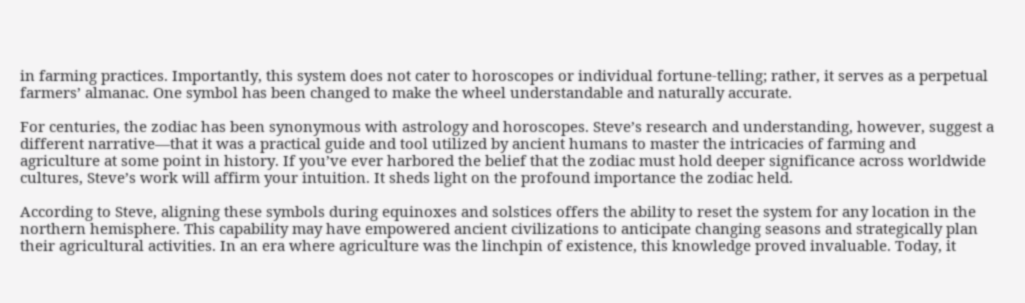in farming practices. Importantly, this system does not cater to horoscopes or individual fortune-telling; rather, it serves as a perpetual farmers’ almanac. One symbol has been changed to make the wheel understandable and naturally accurate.

For centuries, the zodiac has been synonymous with astrology and horoscopes. Steve’s research and understanding, however, suggest a different narrative—that it was a practical guide and tool utilized by ancient humans to master the intricacies of farming and agriculture at some point in history. If you’ve ever harbored the belief that the zodiac must hold deeper significance across worldwide cultures, Steve’s work will affirm your intuition. It sheds light on the profound importance the zodiac held.

According to Steve, aligning these symbols during equinoxes and solstices offers the ability to reset the system for any location in the northern hemisphere. This capability may have empowered ancient civilizations to anticipate changing seasons and strategically plan their agricultural activities. In an era where agriculture was the linchpin of existence, this knowledge proved invaluable. Today, it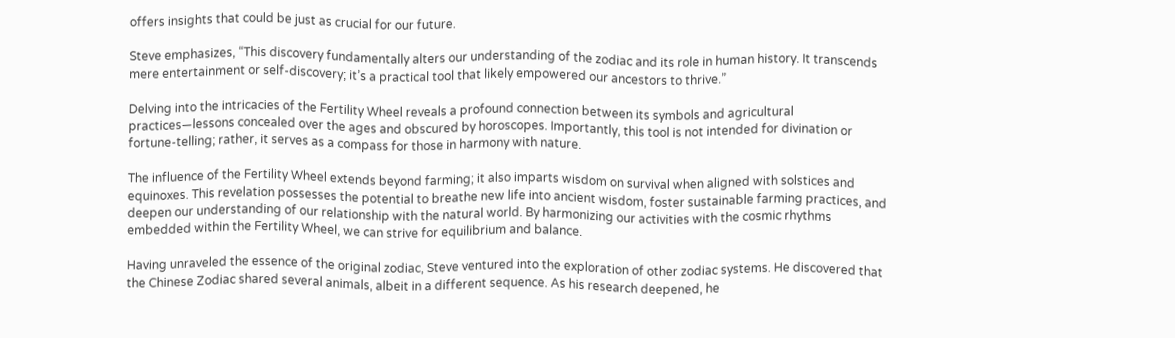offers insights that could be just as crucial for our future.

Steve emphasizes, “This discovery fundamentally alters our understanding of the zodiac and its role in human history. It transcends mere entertainment or self-discovery; it’s a practical tool that likely empowered our ancestors to thrive.”

Delving into the intricacies of the Fertility Wheel reveals a profound connection between its symbols and agricultural practices—lessons concealed over the ages and obscured by horoscopes. Importantly, this tool is not intended for divination or fortune-telling; rather, it serves as a compass for those in harmony with nature.

The influence of the Fertility Wheel extends beyond farming; it also imparts wisdom on survival when aligned with solstices and equinoxes. This revelation possesses the potential to breathe new life into ancient wisdom, foster sustainable farming practices, and deepen our understanding of our relationship with the natural world. By harmonizing our activities with the cosmic rhythms embedded within the Fertility Wheel, we can strive for equilibrium and balance.

Having unraveled the essence of the original zodiac, Steve ventured into the exploration of other zodiac systems. He discovered that the Chinese Zodiac shared several animals, albeit in a different sequence. As his research deepened, he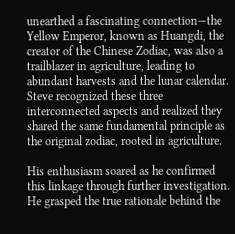unearthed a fascinating connection—the Yellow Emperor, known as Huangdi, the creator of the Chinese Zodiac, was also a trailblazer in agriculture, leading to abundant harvests and the lunar calendar. Steve recognized these three interconnected aspects and realized they shared the same fundamental principle as the original zodiac, rooted in agriculture.

His enthusiasm soared as he confirmed this linkage through further investigation. He grasped the true rationale behind the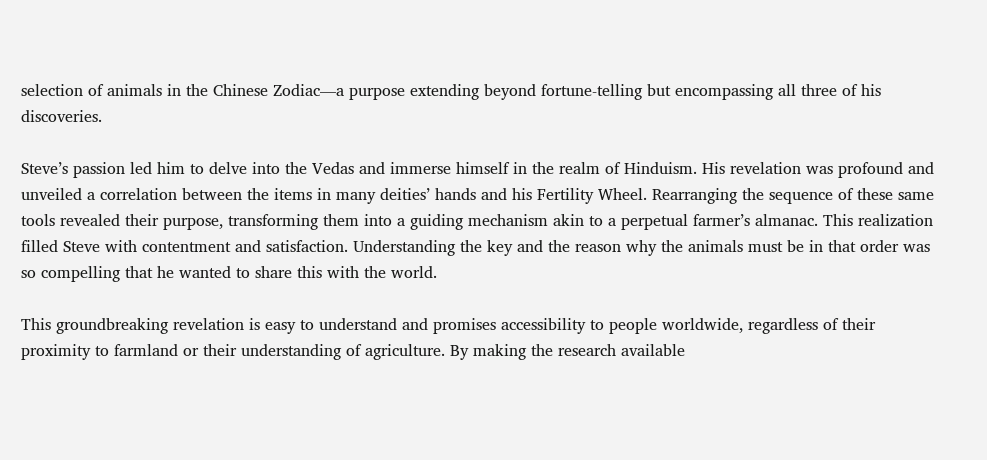selection of animals in the Chinese Zodiac—a purpose extending beyond fortune-telling but encompassing all three of his discoveries.

Steve’s passion led him to delve into the Vedas and immerse himself in the realm of Hinduism. His revelation was profound and unveiled a correlation between the items in many deities’ hands and his Fertility Wheel. Rearranging the sequence of these same tools revealed their purpose, transforming them into a guiding mechanism akin to a perpetual farmer’s almanac. This realization filled Steve with contentment and satisfaction. Understanding the key and the reason why the animals must be in that order was so compelling that he wanted to share this with the world.

This groundbreaking revelation is easy to understand and promises accessibility to people worldwide, regardless of their proximity to farmland or their understanding of agriculture. By making the research available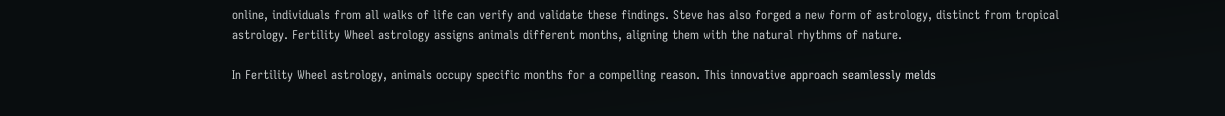online, individuals from all walks of life can verify and validate these findings. Steve has also forged a new form of astrology, distinct from tropical astrology. Fertility Wheel astrology assigns animals different months, aligning them with the natural rhythms of nature.

In Fertility Wheel astrology, animals occupy specific months for a compelling reason. This innovative approach seamlessly melds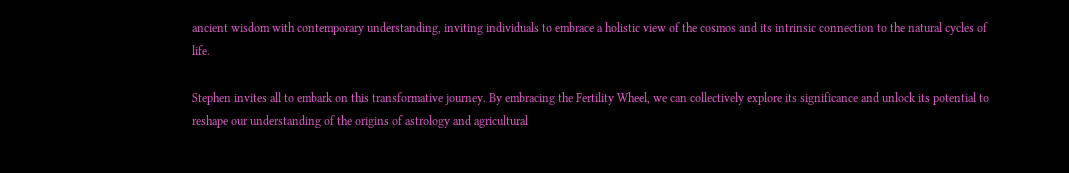ancient wisdom with contemporary understanding, inviting individuals to embrace a holistic view of the cosmos and its intrinsic connection to the natural cycles of life.

Stephen invites all to embark on this transformative journey. By embracing the Fertility Wheel, we can collectively explore its significance and unlock its potential to reshape our understanding of the origins of astrology and agricultural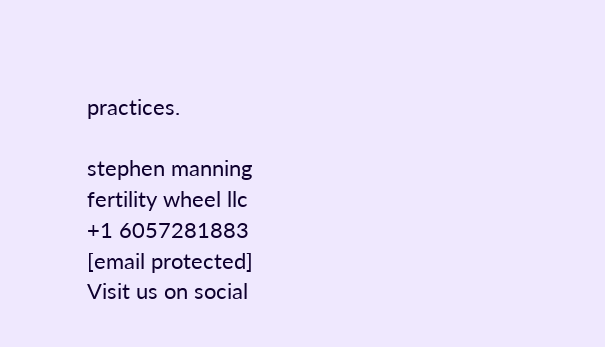practices.

stephen manning
fertility wheel llc
+1 6057281883
[email protected]
Visit us on social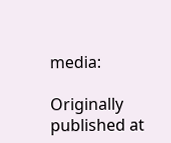media:

Originally published at